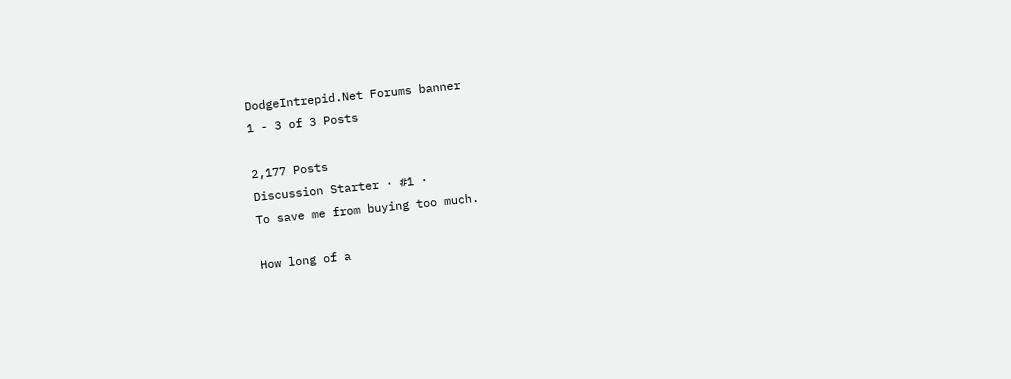DodgeIntrepid.Net Forums banner
1 - 3 of 3 Posts

2,177 Posts
Discussion Starter · #1 ·
To save me from buying too much.

How long of a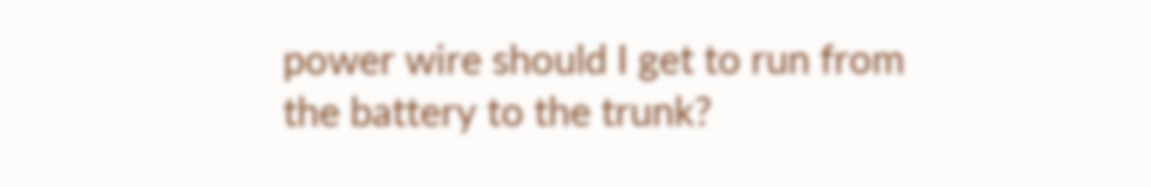power wire should I get to run from the battery to the trunk?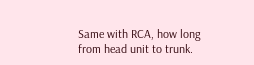Same with RCA, how long from head unit to trunk.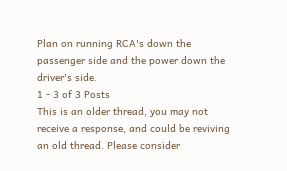Plan on running RCA's down the passenger side and the power down the driver's side.
1 - 3 of 3 Posts
This is an older thread, you may not receive a response, and could be reviving an old thread. Please consider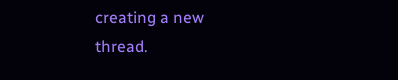creating a new thread.